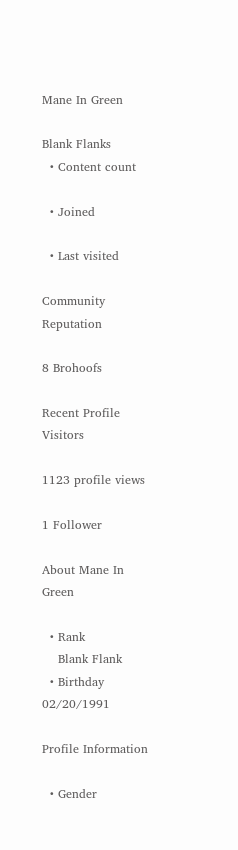Mane In Green

Blank Flanks
  • Content count

  • Joined

  • Last visited

Community Reputation

8 Brohoofs

Recent Profile Visitors

1123 profile views

1 Follower

About Mane In Green

  • Rank
    Blank Flank
  • Birthday 02/20/1991

Profile Information

  • Gender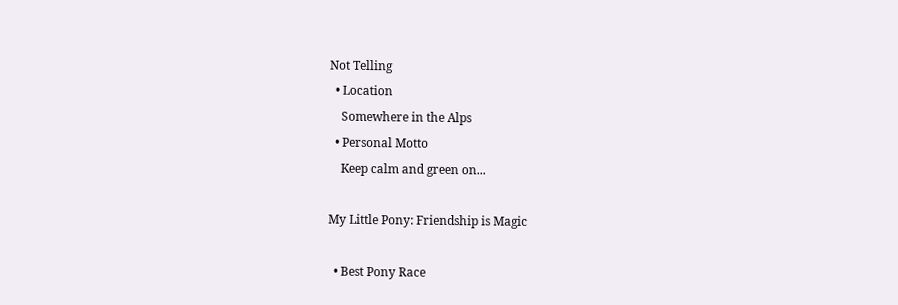Not Telling
  • Location
    Somewhere in the Alps
  • Personal Motto
    Keep calm and green on...

My Little Pony: Friendship is Magic

  • Best Pony Race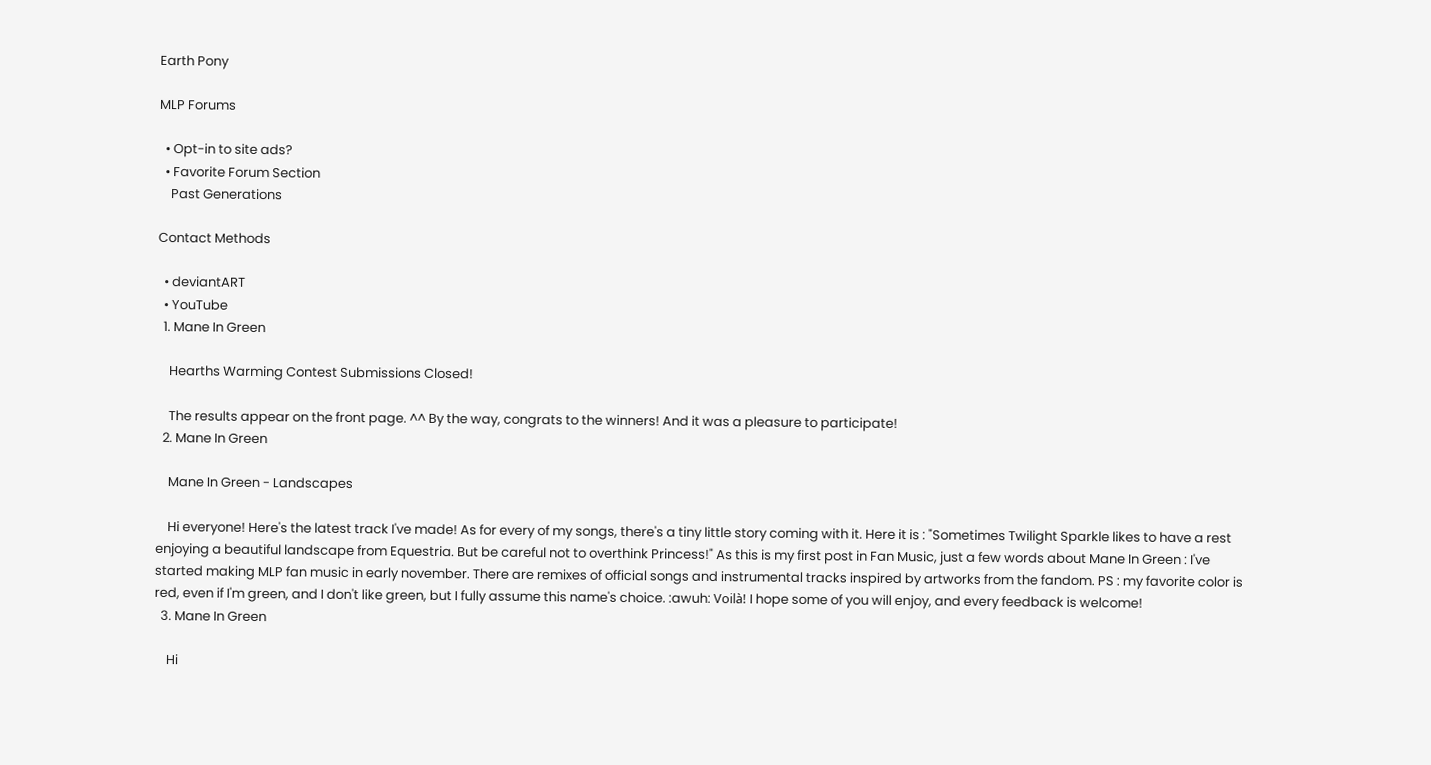Earth Pony

MLP Forums

  • Opt-in to site ads?
  • Favorite Forum Section
    Past Generations

Contact Methods

  • deviantART
  • YouTube
  1. Mane In Green

    Hearths Warming Contest Submissions Closed!

    The results appear on the front page. ^^ By the way, congrats to the winners! And it was a pleasure to participate!
  2. Mane In Green

    Mane In Green - Landscapes

    Hi everyone! Here's the latest track I've made! As for every of my songs, there's a tiny little story coming with it. Here it is : "Sometimes Twilight Sparkle likes to have a rest enjoying a beautiful landscape from Equestria. But be careful not to overthink Princess!" As this is my first post in Fan Music, just a few words about Mane In Green : I've started making MLP fan music in early november. There are remixes of official songs and instrumental tracks inspired by artworks from the fandom. PS : my favorite color is red, even if I'm green, and I don't like green, but I fully assume this name's choice. :awuh: Voilà! I hope some of you will enjoy, and every feedback is welcome!
  3. Mane In Green

    Hi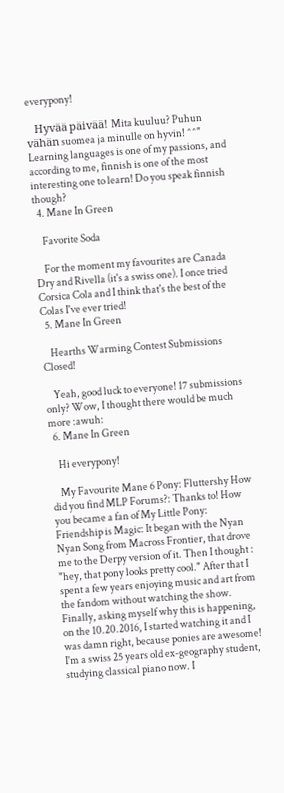everypony!

    Hyvää päivää! Mita kuuluu? Puhun vähän suomea ja minulle on hyvin! ^^" Learning languages is one of my passions, and according to me, finnish is one of the most interesting one to learn! Do you speak finnish though?
  4. Mane In Green

    Favorite Soda

    For the moment my favourites are Canada Dry and Rivella (it's a swiss one). I once tried Corsica Cola and I think that's the best of the Colas I've ever tried!
  5. Mane In Green

    Hearths Warming Contest Submissions Closed!

    Yeah, good luck to everyone! 17 submissions only? Wow, I thought there would be much more :awuh:
  6. Mane In Green

    Hi everypony!

    My Favourite Mane 6 Pony: Fluttershy How did you find MLP Forums?: Thanks to! How you became a fan of My Little Pony: Friendship is Magic: It began with the Nyan Nyan Song from Macross Frontier, that drove me to the Derpy version of it. Then I thought : "hey, that pony looks pretty cool." After that I spent a few years enjoying music and art from the fandom without watching the show. Finally, asking myself why this is happening, on the 10.20.2016, I started watching it and I was damn right, because ponies are awesome! I'm a swiss 25 years old ex-geography student, studying classical piano now. I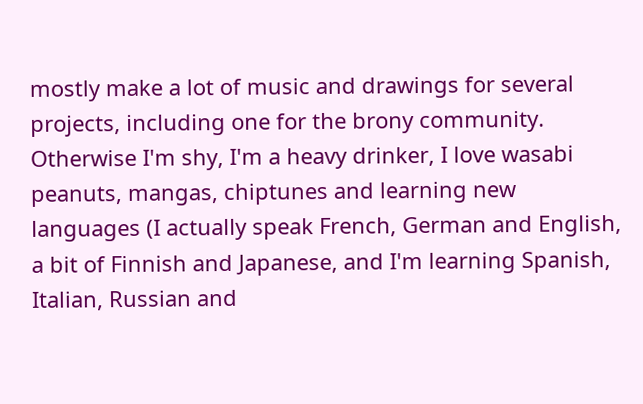mostly make a lot of music and drawings for several projects, including one for the brony community. Otherwise I'm shy, I'm a heavy drinker, I love wasabi peanuts, mangas, chiptunes and learning new languages (I actually speak French, German and English, a bit of Finnish and Japanese, and I'm learning Spanish, Italian, Russian and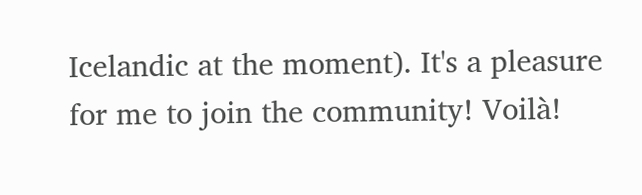Icelandic at the moment). It's a pleasure for me to join the community! Voilà!